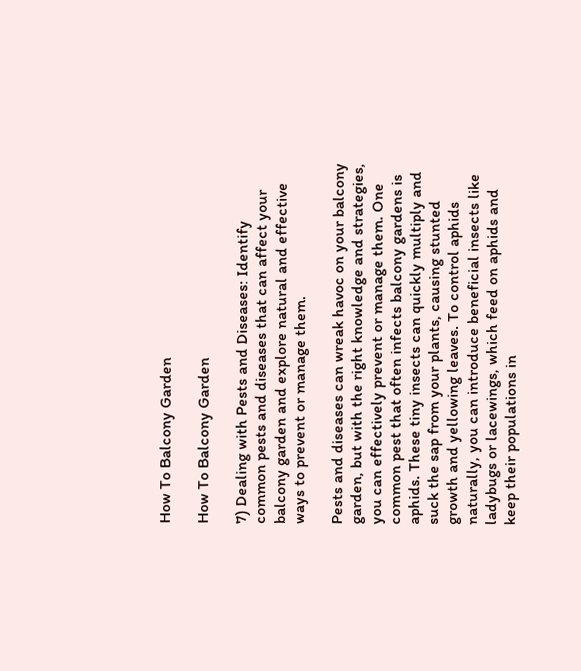How To Balcony Garden

How To Balcony Garden

7) Dealing with Pests and Diseases: Identify common pests and diseases that can affect your balcony garden and explore natural and effective ways to prevent or manage them.

Pests and diseases can wreak havoc on your balcony garden, but with the right knowledge and strategies, you can effectively prevent or manage them. One common pest that often infects balcony gardens is aphids. These tiny insects can quickly multiply and suck the sap from your plants, causing stunted growth and yellowing leaves. To control aphids naturally, you can introduce beneficial insects like ladybugs or lacewings, which feed on aphids and keep their populations in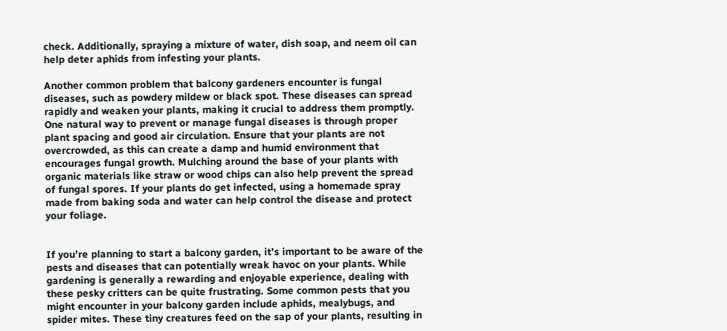check. Additionally, spraying a mixture of water, dish soap, and neem oil can help deter aphids from infesting your plants.

Another common problem that balcony gardeners encounter is fungal diseases, such as powdery mildew or black spot. These diseases can spread rapidly and weaken your plants, making it crucial to address them promptly. One natural way to prevent or manage fungal diseases is through proper plant spacing and good air circulation. Ensure that your plants are not overcrowded, as this can create a damp and humid environment that encourages fungal growth. Mulching around the base of your plants with organic materials like straw or wood chips can also help prevent the spread of fungal spores. If your plants do get infected, using a homemade spray made from baking soda and water can help control the disease and protect your foliage.


If you’re planning to start a balcony garden, it’s important to be aware of the pests and diseases that can potentially wreak havoc on your plants. While gardening is generally a rewarding and enjoyable experience, dealing with these pesky critters can be quite frustrating. Some common pests that you might encounter in your balcony garden include aphids, mealybugs, and spider mites. These tiny creatures feed on the sap of your plants, resulting in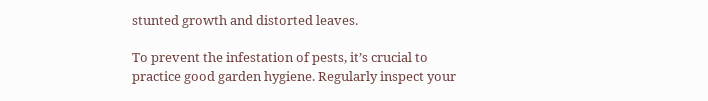stunted growth and distorted leaves.

To prevent the infestation of pests, it’s crucial to practice good garden hygiene. Regularly inspect your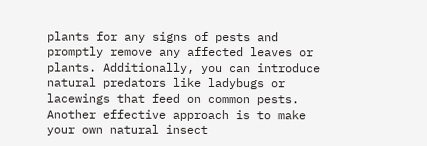plants for any signs of pests and promptly remove any affected leaves or plants. Additionally, you can introduce natural predators like ladybugs or lacewings that feed on common pests. Another effective approach is to make your own natural insect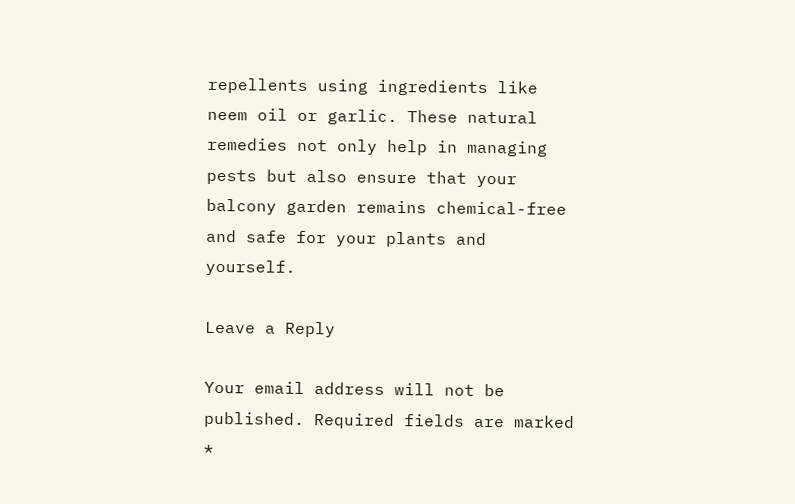repellents using ingredients like neem oil or garlic. These natural remedies not only help in managing pests but also ensure that your balcony garden remains chemical-free and safe for your plants and yourself.

Leave a Reply

Your email address will not be published. Required fields are marked *